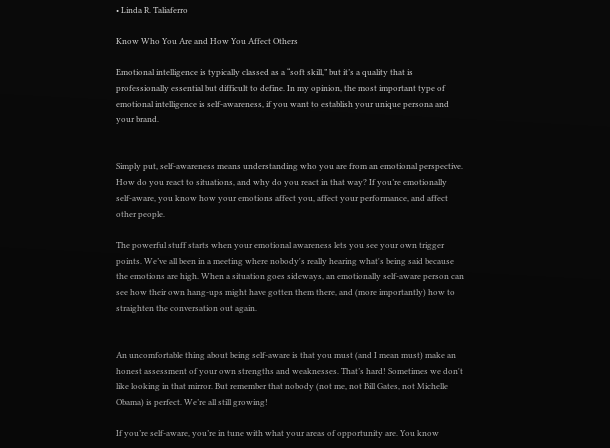• Linda R. Taliaferro

Know Who You Are and How You Affect Others

Emotional intelligence is typically classed as a “soft skill,” but it’s a quality that is professionally essential but difficult to define. In my opinion, the most important type of emotional intelligence is self-awareness, if you want to establish your unique persona and your brand.


Simply put, self-awareness means understanding who you are from an emotional perspective. How do you react to situations, and why do you react in that way? If you’re emotionally self-aware, you know how your emotions affect you, affect your performance, and affect other people.

The powerful stuff starts when your emotional awareness lets you see your own trigger points. We’ve all been in a meeting where nobody's really hearing what's being said because the emotions are high. When a situation goes sideways, an emotionally self-aware person can see how their own hang-ups might have gotten them there, and (more importantly) how to straighten the conversation out again.


An uncomfortable thing about being self-aware is that you must (and I mean must) make an honest assessment of your own strengths and weaknesses. That’s hard! Sometimes we don't like looking in that mirror. But remember that nobody (not me, not Bill Gates, not Michelle Obama) is perfect. We’re all still growing!

If you’re self-aware, you’re in tune with what your areas of opportunity are. You know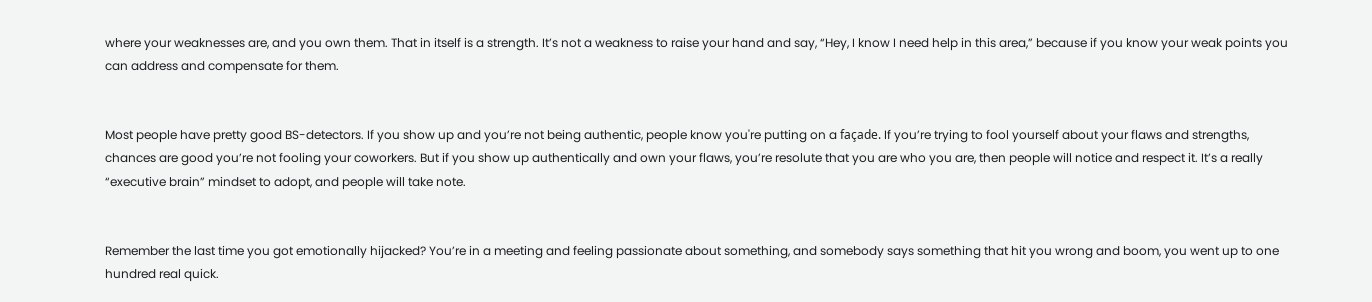where your weaknesses are, and you own them. That in itself is a strength. It’s not a weakness to raise your hand and say, “Hey, I know I need help in this area,” because if you know your weak points you can address and compensate for them.


Most people have pretty good BS-detectors. If you show up and you’re not being authentic, people know you're putting on a façade. If you’re trying to fool yourself about your flaws and strengths, chances are good you’re not fooling your coworkers. But if you show up authentically and own your flaws, you’re resolute that you are who you are, then people will notice and respect it. It’s a really “executive brain” mindset to adopt, and people will take note.


Remember the last time you got emotionally hijacked? You’re in a meeting and feeling passionate about something, and somebody says something that hit you wrong and boom, you went up to one hundred real quick.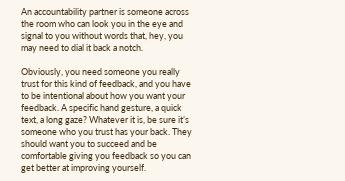An accountability partner is someone across the room who can look you in the eye and signal to you without words that, hey, you may need to dial it back a notch.

Obviously, you need someone you really trust for this kind of feedback, and you have to be intentional about how you want your feedback. A specific hand gesture, a quick text, a long gaze? Whatever it is, be sure it’s someone who you trust has your back. They should want you to succeed and be comfortable giving you feedback so you can get better at improving yourself.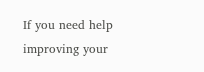If you need help improving your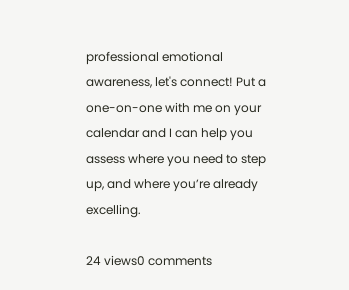professional emotional awareness, let's connect! Put a one-on-one with me on your calendar and I can help you assess where you need to step up, and where you’re already excelling.

24 views0 comments